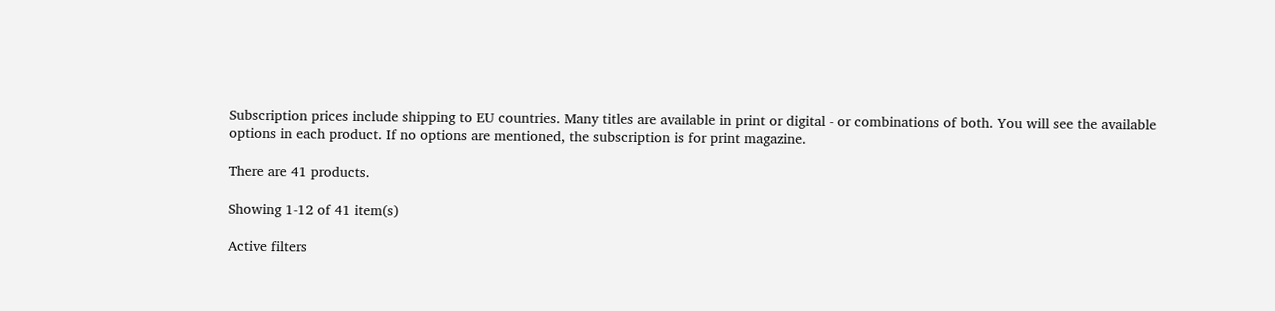Subscription prices include shipping to EU countries. Many titles are available in print or digital - or combinations of both. You will see the available options in each product. If no options are mentioned, the subscription is for print magazine.

There are 41 products.

Showing 1-12 of 41 item(s)

Active filters